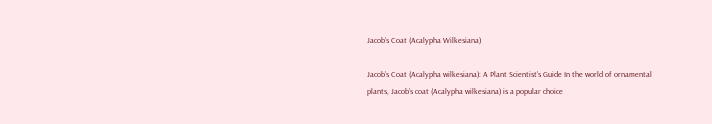Jacob’s Coat (Acalypha Wilkesiana)

Jacob’s Coat (Acalypha wilkesiana): A Plant Scientist’s Guide In the world of ornamental plants, Jacob’s coat (Acalypha wilkesiana) is a popular choice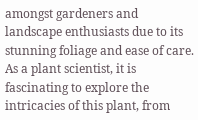amongst gardeners and landscape enthusiasts due to its stunning foliage and ease of care. As a plant scientist, it is fascinating to explore the intricacies of this plant, from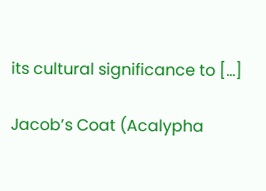its cultural significance to […]

Jacob’s Coat (Acalypha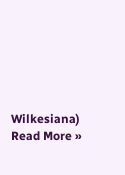Wilkesiana) Read More »